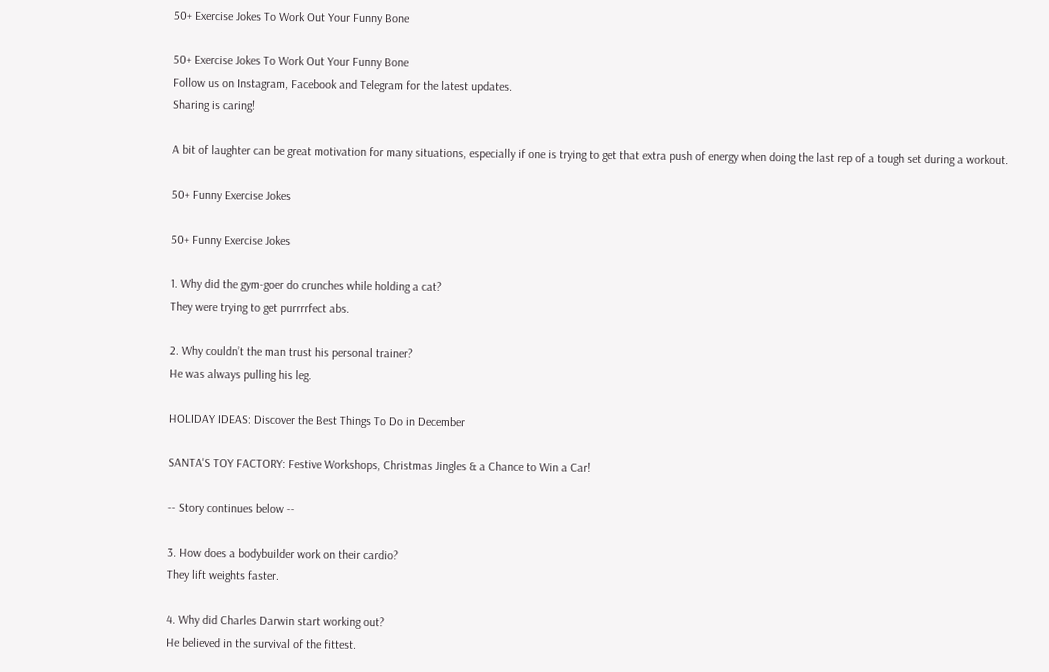50+ Exercise Jokes To Work Out Your Funny Bone

50+ Exercise Jokes To Work Out Your Funny Bone
Follow us on Instagram, Facebook and Telegram for the latest updates.
Sharing is caring!

A bit of laughter can be great motivation for many situations, especially if one is trying to get that extra push of energy when doing the last rep of a tough set during a workout.

50+ Funny Exercise Jokes

50+ Funny Exercise Jokes

1. Why did the gym-goer do crunches while holding a cat?
They were trying to get purrrrfect abs.

2. Why couldn’t the man trust his personal trainer?
He was always pulling his leg.

HOLIDAY IDEAS: Discover the Best Things To Do in December

SANTA'S TOY FACTORY: Festive Workshops, Christmas Jingles & a Chance to Win a Car!

-- Story continues below --

3. How does a bodybuilder work on their cardio?
They lift weights faster.

4. Why did Charles Darwin start working out?
He believed in the survival of the fittest.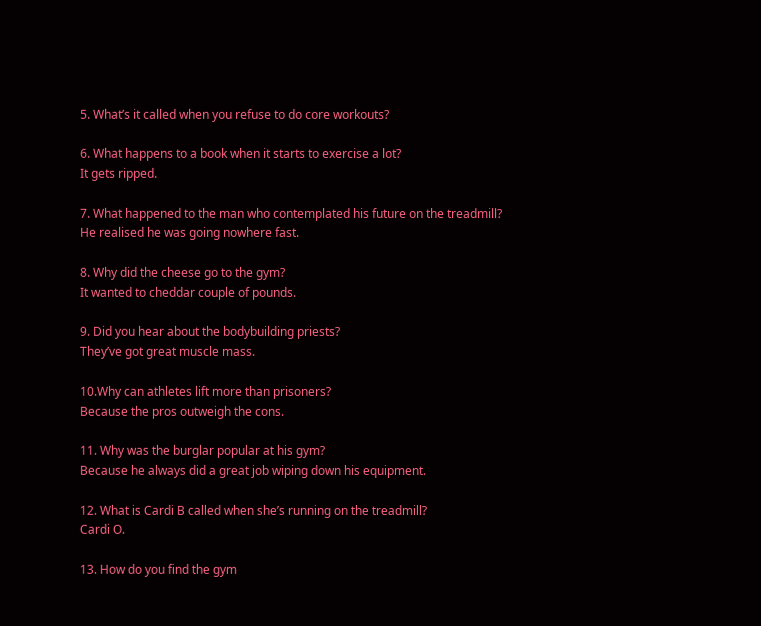5. What’s it called when you refuse to do core workouts?

6. What happens to a book when it starts to exercise a lot?
It gets ripped.

7. What happened to the man who contemplated his future on the treadmill?
He realised he was going nowhere fast.

8. Why did the cheese go to the gym?
It wanted to cheddar couple of pounds.

9. Did you hear about the bodybuilding priests?
They’ve got great muscle mass.

10.Why can athletes lift more than prisoners?
Because the pros outweigh the cons.

11. Why was the burglar popular at his gym?
Because he always did a great job wiping down his equipment.

12. What is Cardi B called when she’s running on the treadmill?
Cardi O.

13. How do you find the gym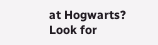at Hogwarts?
Look for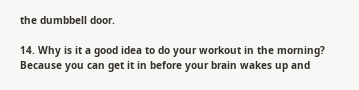the dumbbell door.

14. Why is it a good idea to do your workout in the morning?
Because you can get it in before your brain wakes up and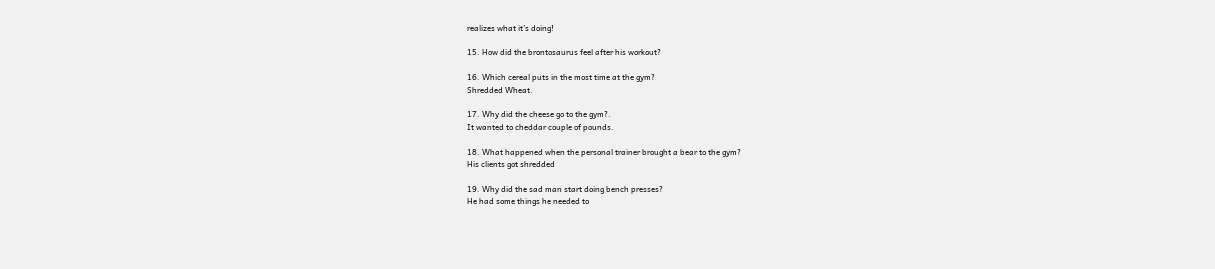realizes what it’s doing!

15. How did the brontosaurus feel after his workout?

16. Which cereal puts in the most time at the gym?
Shredded Wheat.

17. Why did the cheese go to the gym?.
It wanted to cheddar couple of pounds.

18. What happened when the personal trainer brought a bear to the gym?
His clients got shredded

19. Why did the sad man start doing bench presses?
He had some things he needed to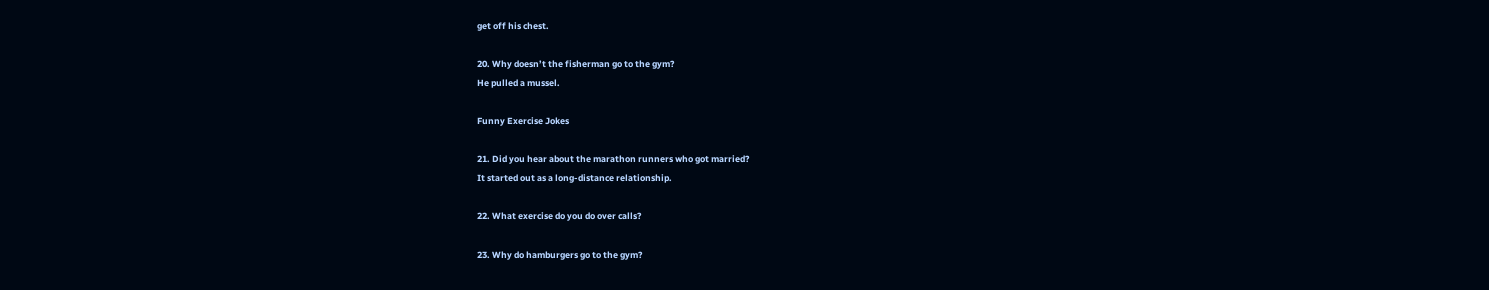get off his chest.

20. Why doesn’t the fisherman go to the gym?
He pulled a mussel.

Funny Exercise Jokes

21. Did you hear about the marathon runners who got married?
It started out as a long-distance relationship.

22. What exercise do you do over calls?

23. Why do hamburgers go to the gym?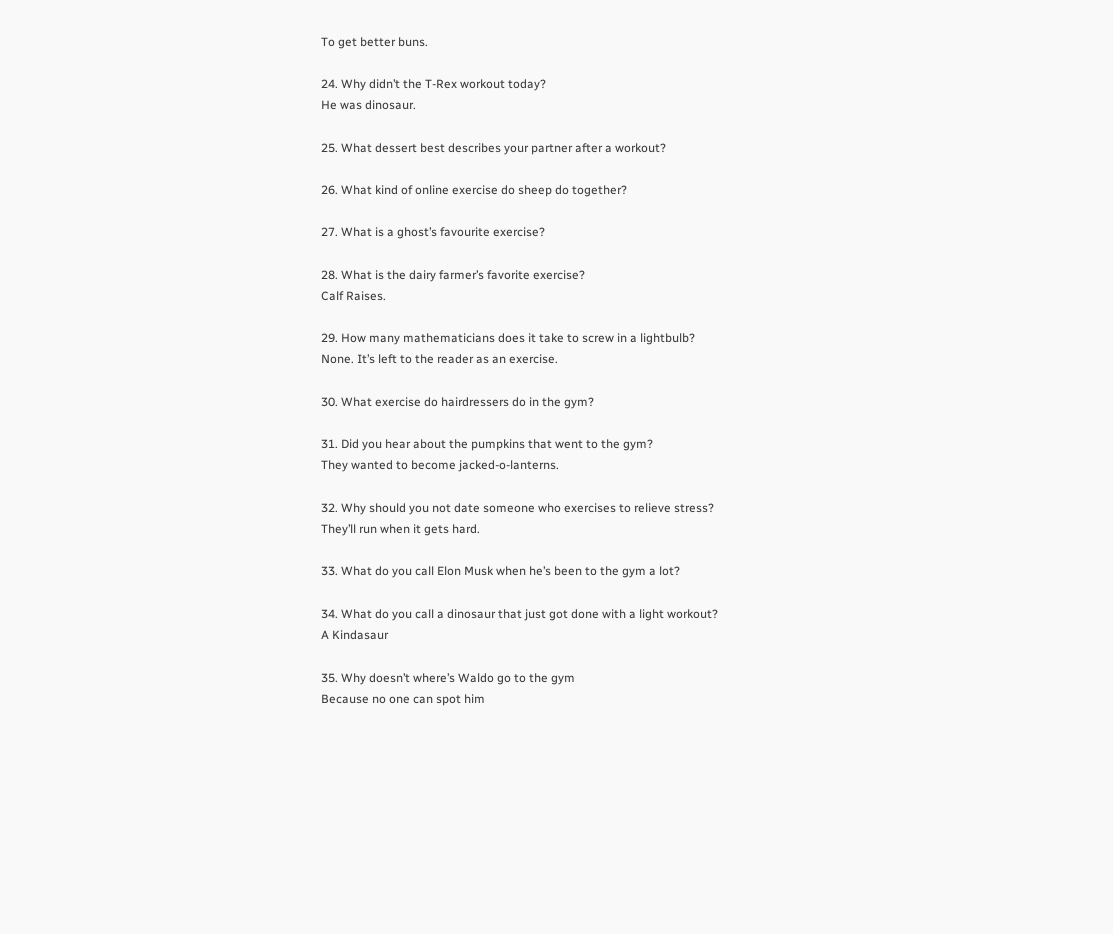To get better buns.

24. Why didn’t the T-Rex workout today?
He was dinosaur.

25. What dessert best describes your partner after a workout?

26. What kind of online exercise do sheep do together?

27. What is a ghost’s favourite exercise?

28. What is the dairy farmer’s favorite exercise?
Calf Raises.

29. How many mathematicians does it take to screw in a lightbulb?
None. It’s left to the reader as an exercise.

30. What exercise do hairdressers do in the gym?

31. Did you hear about the pumpkins that went to the gym?
They wanted to become jacked-o-lanterns.

32. Why should you not date someone who exercises to relieve stress?
They’ll run when it gets hard.

33. What do you call Elon Musk when he’s been to the gym a lot?

34. What do you call a dinosaur that just got done with a light workout?
A Kindasaur

35. Why doesn’t where’s Waldo go to the gym
Because no one can spot him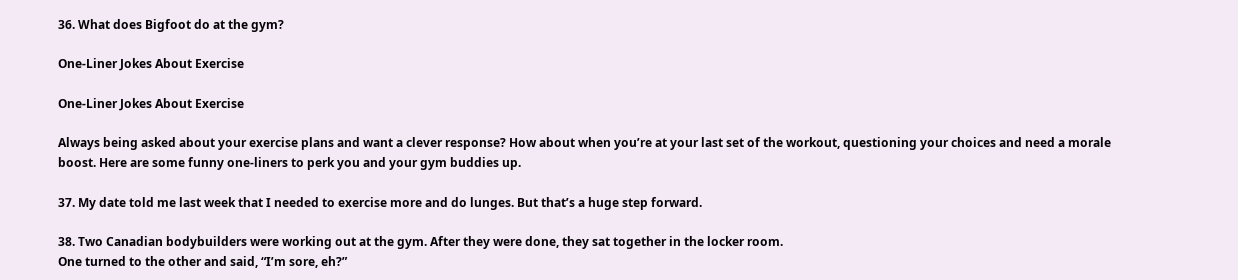36. What does Bigfoot do at the gym?

One-Liner Jokes About Exercise

One-Liner Jokes About Exercise

Always being asked about your exercise plans and want a clever response? How about when you’re at your last set of the workout, questioning your choices and need a morale boost. Here are some funny one-liners to perk you and your gym buddies up.

37. My date told me last week that I needed to exercise more and do lunges. But that’s a huge step forward.

38. Two Canadian bodybuilders were working out at the gym. After they were done, they sat together in the locker room.
One turned to the other and said, “I’m sore, eh?”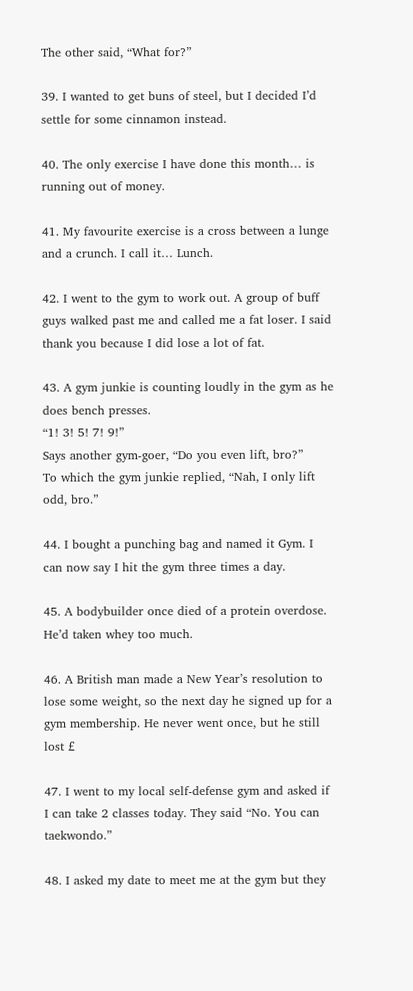The other said, “What for?”

39. I wanted to get buns of steel, but I decided I’d settle for some cinnamon instead.

40. The only exercise I have done this month… is running out of money.

41. My favourite exercise is a cross between a lunge and a crunch. I call it… Lunch.

42. I went to the gym to work out. A group of buff guys walked past me and called me a fat loser. I said thank you because I did lose a lot of fat.

43. A gym junkie is counting loudly in the gym as he does bench presses.
“1! 3! 5! 7! 9!”
Says another gym-goer, “Do you even lift, bro?”
To which the gym junkie replied, “Nah, I only lift odd, bro.”

44. I bought a punching bag and named it Gym. I can now say I hit the gym three times a day.

45. A bodybuilder once died of a protein overdose. He’d taken whey too much.

46. A British man made a New Year’s resolution to lose some weight, so the next day he signed up for a gym membership. He never went once, but he still lost £

47. I went to my local self-defense gym and asked if I can take 2 classes today. They said “No. You can taekwondo.”

48. I asked my date to meet me at the gym but they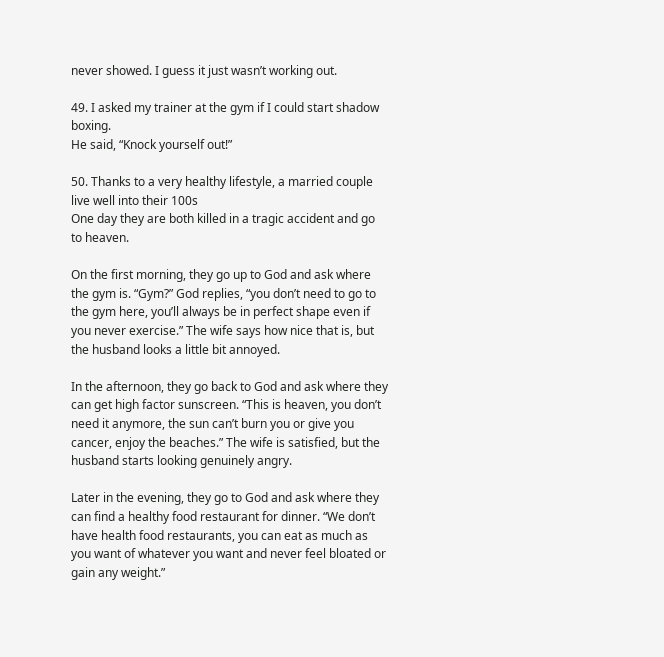never showed. I guess it just wasn’t working out.

49. I asked my trainer at the gym if I could start shadow boxing.
He said, “Knock yourself out!”

50. Thanks to a very healthy lifestyle, a married couple live well into their 100s
One day they are both killed in a tragic accident and go to heaven.

On the first morning, they go up to God and ask where the gym is. “Gym?” God replies, “you don’t need to go to the gym here, you’ll always be in perfect shape even if you never exercise.” The wife says how nice that is, but the husband looks a little bit annoyed.

In the afternoon, they go back to God and ask where they can get high factor sunscreen. “This is heaven, you don’t need it anymore, the sun can’t burn you or give you cancer, enjoy the beaches.” The wife is satisfied, but the husband starts looking genuinely angry.

Later in the evening, they go to God and ask where they can find a healthy food restaurant for dinner. “We don’t have health food restaurants, you can eat as much as you want of whatever you want and never feel bloated or gain any weight.”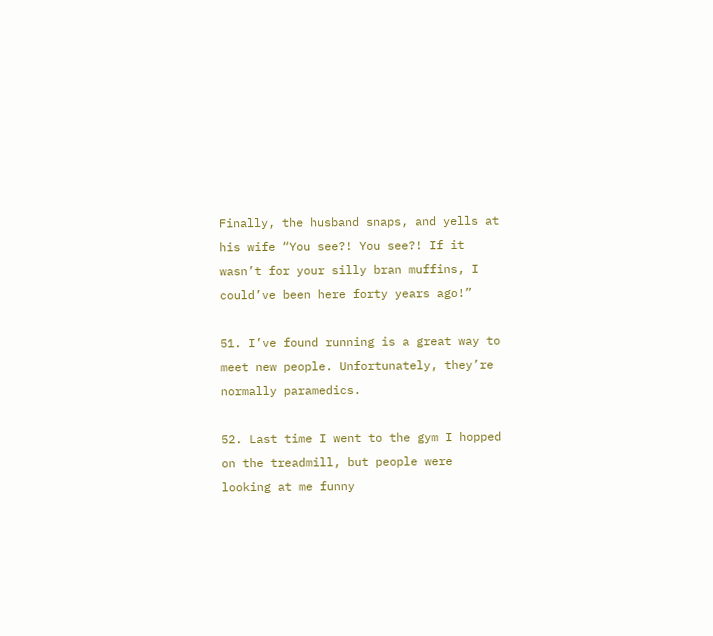Finally, the husband snaps, and yells at his wife “You see?! You see?! If it wasn’t for your silly bran muffins, I could’ve been here forty years ago!”

51. I’ve found running is a great way to meet new people. Unfortunately, they’re normally paramedics.

52. Last time I went to the gym I hopped on the treadmill, but people were looking at me funny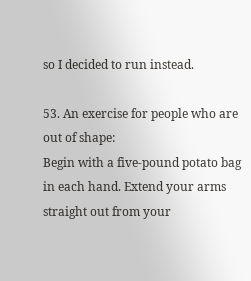so I decided to run instead.

53. An exercise for people who are out of shape:
Begin with a five-pound potato bag in each hand. Extend your arms straight out from your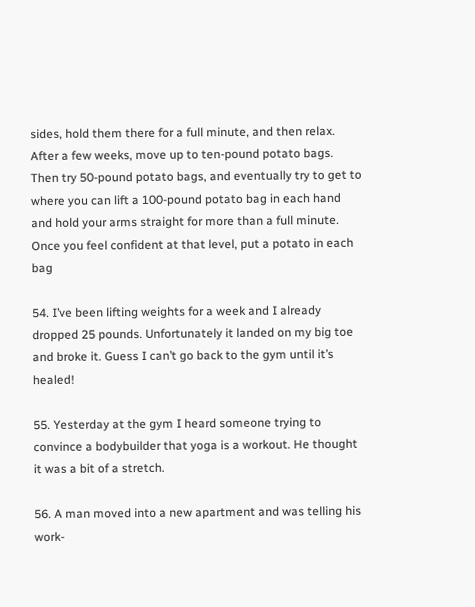sides, hold them there for a full minute, and then relax. After a few weeks, move up to ten-pound potato bags. Then try 50-pound potato bags, and eventually try to get to where you can lift a 100-pound potato bag in each hand and hold your arms straight for more than a full minute. Once you feel confident at that level, put a potato in each bag

54. I’ve been lifting weights for a week and I already dropped 25 pounds. Unfortunately it landed on my big toe and broke it. Guess I can’t go back to the gym until it’s healed!

55. Yesterday at the gym I heard someone trying to convince a bodybuilder that yoga is a workout. He thought it was a bit of a stretch.

56. A man moved into a new apartment and was telling his work-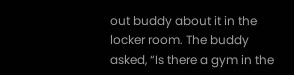out buddy about it in the locker room. The buddy asked, “Is there a gym in the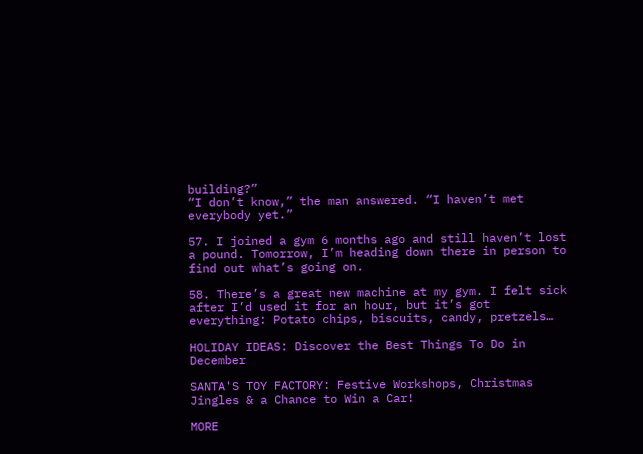building?”
“I don’t know,” the man answered. “I haven’t met everybody yet.”

57. I joined a gym 6 months ago and still haven’t lost a pound. Tomorrow, I’m heading down there in person to find out what’s going on.

58. There’s a great new machine at my gym. I felt sick after I’d used it for an hour, but it’s got everything: Potato chips, biscuits, candy, pretzels…

HOLIDAY IDEAS: Discover the Best Things To Do in December

SANTA'S TOY FACTORY: Festive Workshops, Christmas Jingles & a Chance to Win a Car!

MORE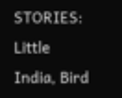STORIES: Little India, Bird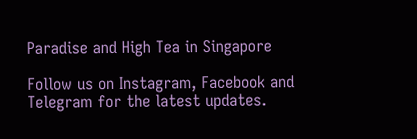Paradise and High Tea in Singapore

Follow us on Instagram, Facebook and Telegram for the latest updates.